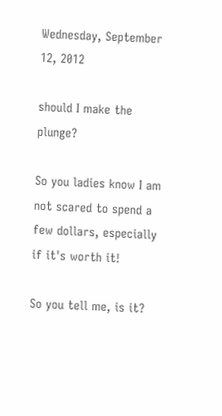Wednesday, September 12, 2012

should I make the plunge?

So you ladies know I am not scared to spend a few dollars, especially if it's worth it!

So you tell me, is it?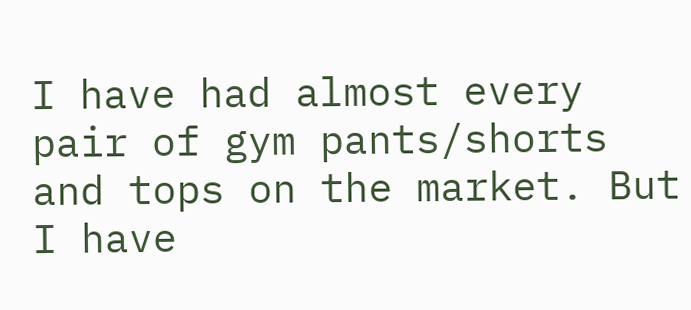I have had almost every pair of gym pants/shorts and tops on the market. But I have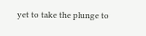yet to take the plunge to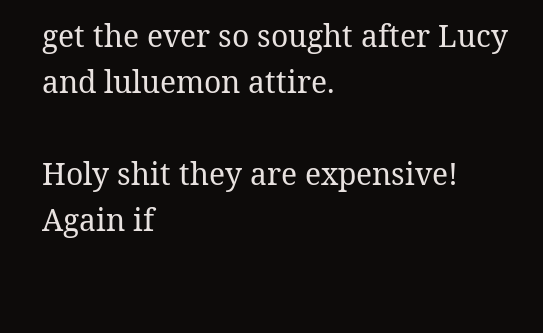get the ever so sought after Lucy and luluemon attire.

Holy shit they are expensive! Again if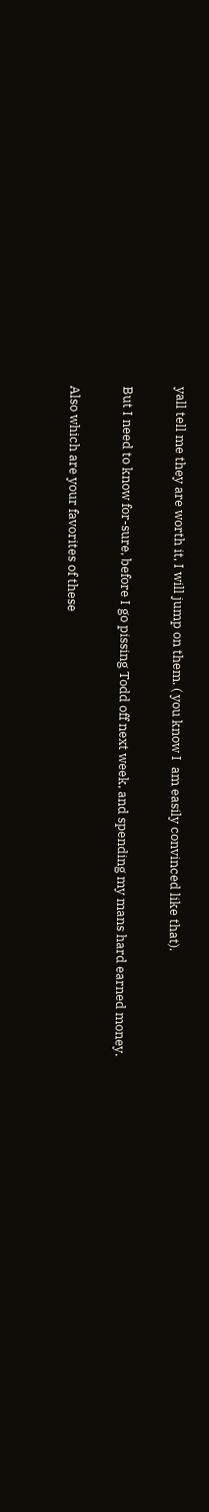yall tell me they are worth it, I will jump on them. ( you know I  am easily convinced like that).

But I need to know for-sure, before I go pissing Todd off next week, and spending my mans hard earned money.

Also which are your favorites of these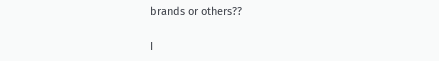brands or others??

I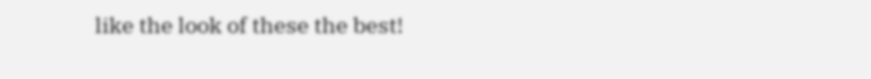like the look of these the best!